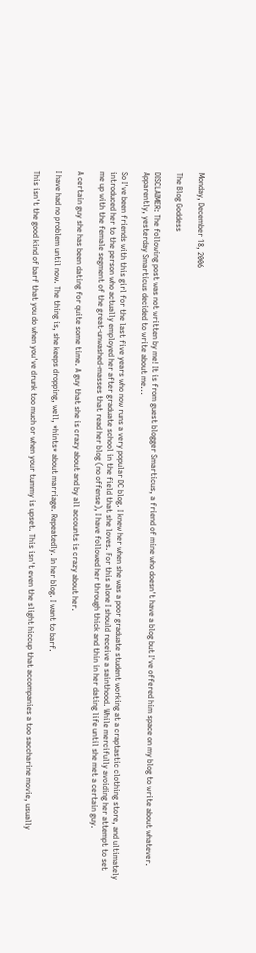Monday, December 18, 2006

The Blog Goddess

DISCLAIMER: The following post was not written by me! It is from guest blogger Smarticus, a friend of mine who doesn't have a blog but I've offered him space on my blog to write about whatever. Apparently, yesterday Smarticus decided to write about me...

So I've been friends with this girl for the last five years who now runs a very popular DC blog. I knew her when she was a poor graduate student working at a craptastic clothing store, and ultimately introduced her to the person who actually employed her after graduate school in the field that she loves. For this alone I should receive a sainthood. While mercifully avoiding her attempt to set me up with the female segment of the great-unwashed-masses that read her blog (no offense), I have followed her through thick and thin in her dating life until she met a certain guy.

A certain guy she has been dating for quite some time. A guy that she is crazy about and by all accounts is crazy about her.

I have had no problem until now. The thing is, she keeps dropping, well, *hints* about marriage. Repeatedly. In her blog. I want to barf.

This isn't the good kind of barf that you do when you've drunk too much or when your tummy is upset. This isn't even the slight hiccup that accompanies a too saccharine movie, usually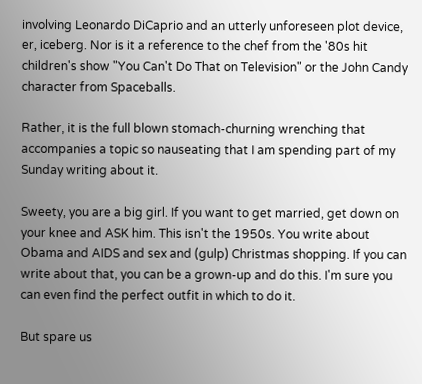involving Leonardo DiCaprio and an utterly unforeseen plot device, er, iceberg. Nor is it a reference to the chef from the '80s hit children's show "You Can't Do That on Television" or the John Candy character from Spaceballs.

Rather, it is the full blown stomach-churning wrenching that accompanies a topic so nauseating that I am spending part of my Sunday writing about it.

Sweety, you are a big girl. If you want to get married, get down on your knee and ASK him. This isn't the 1950s. You write about Obama and AIDS and sex and (gulp) Christmas shopping. If you can write about that, you can be a grown-up and do this. I'm sure you can even find the perfect outfit in which to do it.

But spare us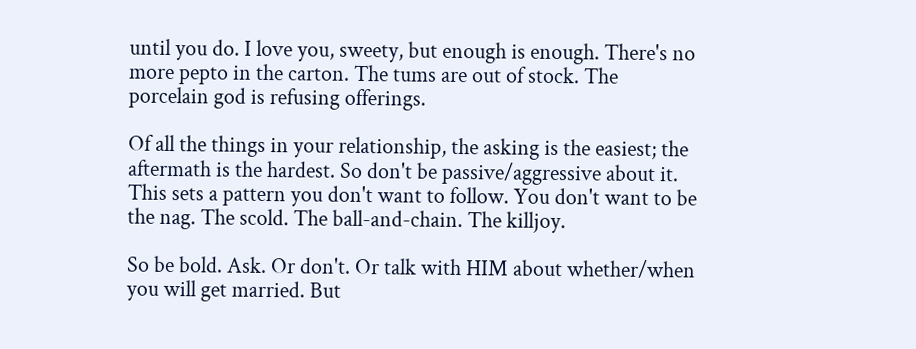until you do. I love you, sweety, but enough is enough. There's no more pepto in the carton. The tums are out of stock. The porcelain god is refusing offerings.

Of all the things in your relationship, the asking is the easiest; the aftermath is the hardest. So don't be passive/aggressive about it. This sets a pattern you don't want to follow. You don't want to be the nag. The scold. The ball-and-chain. The killjoy.

So be bold. Ask. Or don't. Or talk with HIM about whether/when you will get married. But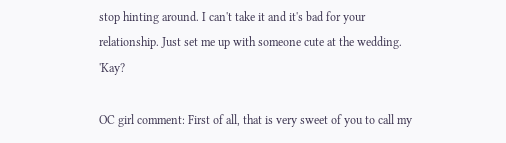stop hinting around. I can't take it and it's bad for your relationship. Just set me up with someone cute at the wedding. 'Kay?

OC girl comment: First of all, that is very sweet of you to call my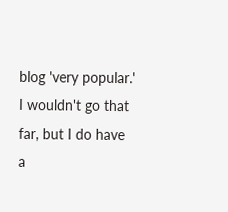blog 'very popular.' I wouldn't go that far, but I do have a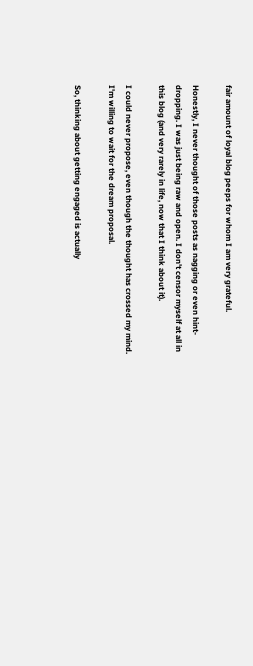fair amount of loyal blog peeps for whom I am very grateful.

Honestly, I never thought of those posts as nagging or even hint-dropping. I was just being raw and open. I don't censor myself at all in this blog (and very rarely in life, now that I think about it).

I could never propose, even though the thought has crossed my mind. I'm willing to wait for the dream proposal.

So, thinking about getting engaged is actually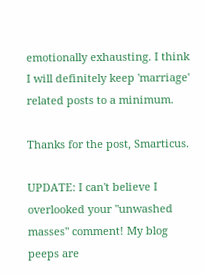emotionally exhausting. I think I will definitely keep 'marriage' related posts to a minimum.

Thanks for the post, Smarticus.

UPDATE: I can't believe I overlooked your "unwashed masses" comment! My blog peeps are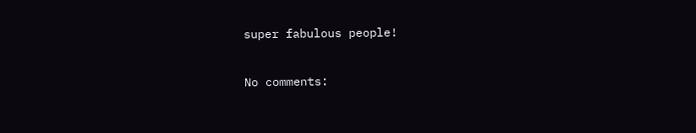super fabulous people!

No comments: